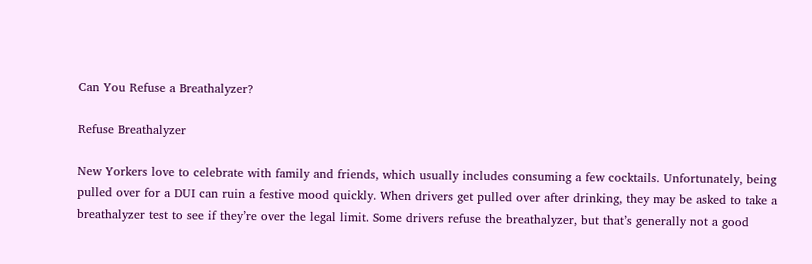Can You Refuse a Breathalyzer?

Refuse Breathalyzer

New Yorkers love to celebrate with family and friends, which usually includes consuming a few cocktails. Unfortunately, being pulled over for a DUI can ruin a festive mood quickly. When drivers get pulled over after drinking, they may be asked to take a breathalyzer test to see if they’re over the legal limit. Some drivers refuse the breathalyzer, but that’s generally not a good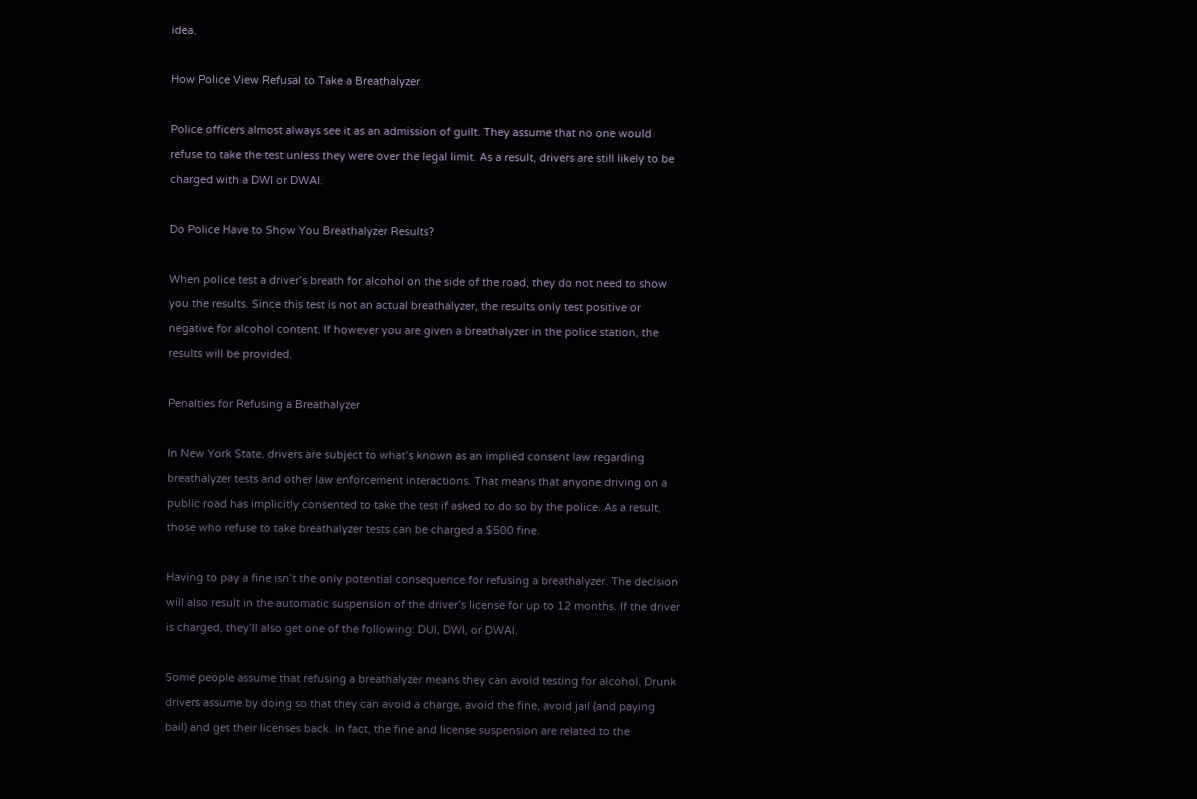idea.

How Police View Refusal to Take a Breathalyzer

Police officers almost always see it as an admission of guilt. They assume that no one would refuse to take the test unless they were over the legal limit. As a result, drivers are still likely to be charged with a DWI or DWAI.

Do Police Have to Show You Breathalyzer Results?

When police test a driver’s breath for alcohol on the side of the road, they do not need to show you the results. Since this test is not an actual breathalyzer, the results only test positive or negative for alcohol content. If however you are given a breathalyzer in the police station, the results will be provided.

Penalties for Refusing a Breathalyzer

In New York State, drivers are subject to what’s known as an implied consent law regarding breathalyzer tests and other law enforcement interactions. That means that anyone driving on a public road has implicitly consented to take the test if asked to do so by the police. As a result, those who refuse to take breathalyzer tests can be charged a $500 fine.

Having to pay a fine isn’t the only potential consequence for refusing a breathalyzer. The decision will also result in the automatic suspension of the driver’s license for up to 12 months. If the driver is charged, they’ll also get one of the following: DUI, DWI, or DWAI.

Some people assume that refusing a breathalyzer means they can avoid testing for alcohol. Drunk drivers assume by doing so that they can avoid a charge, avoid the fine, avoid jail (and paying bail) and get their licenses back. In fact, the fine and license suspension are related to the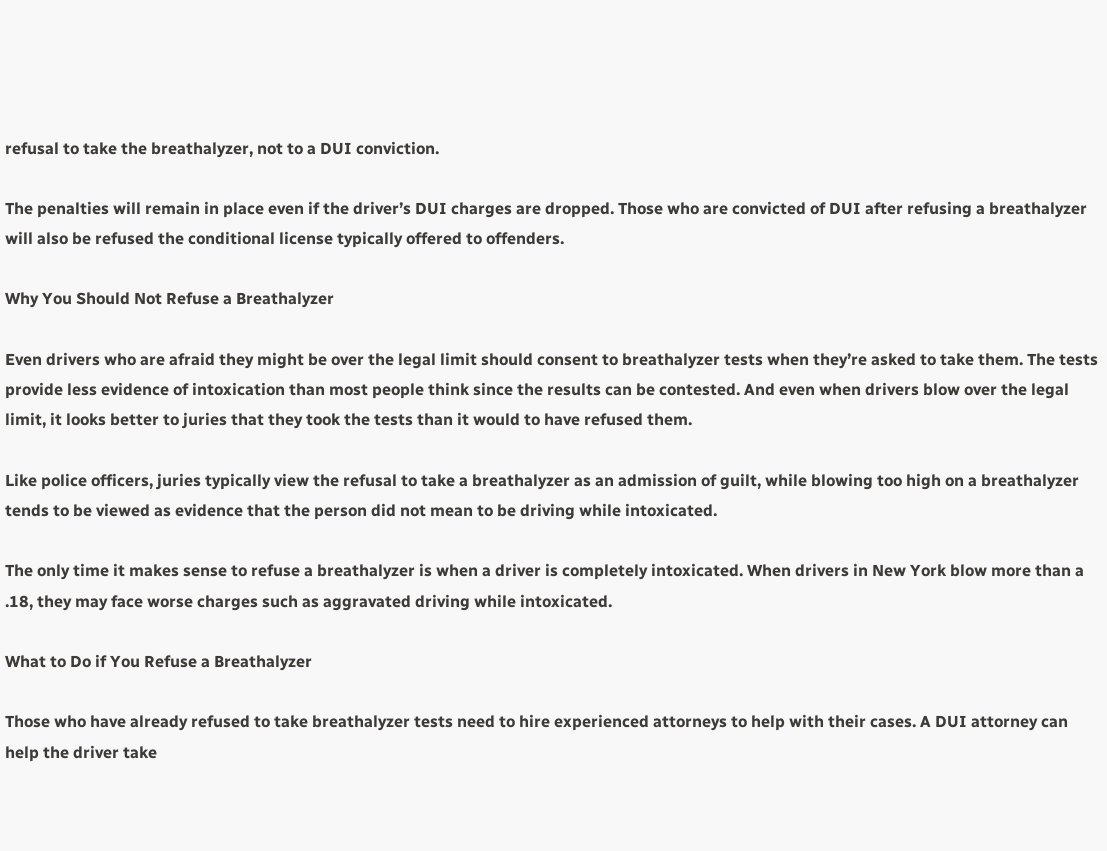refusal to take the breathalyzer, not to a DUI conviction.

The penalties will remain in place even if the driver’s DUI charges are dropped. Those who are convicted of DUI after refusing a breathalyzer will also be refused the conditional license typically offered to offenders.

Why You Should Not Refuse a Breathalyzer

Even drivers who are afraid they might be over the legal limit should consent to breathalyzer tests when they’re asked to take them. The tests provide less evidence of intoxication than most people think since the results can be contested. And even when drivers blow over the legal limit, it looks better to juries that they took the tests than it would to have refused them.

Like police officers, juries typically view the refusal to take a breathalyzer as an admission of guilt, while blowing too high on a breathalyzer tends to be viewed as evidence that the person did not mean to be driving while intoxicated.

The only time it makes sense to refuse a breathalyzer is when a driver is completely intoxicated. When drivers in New York blow more than a .18, they may face worse charges such as aggravated driving while intoxicated.

What to Do if You Refuse a Breathalyzer

Those who have already refused to take breathalyzer tests need to hire experienced attorneys to help with their cases. A DUI attorney can help the driver take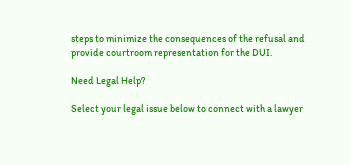steps to minimize the consequences of the refusal and provide courtroom representation for the DUI.

Need Legal Help?

Select your legal issue below to connect with a lawyer